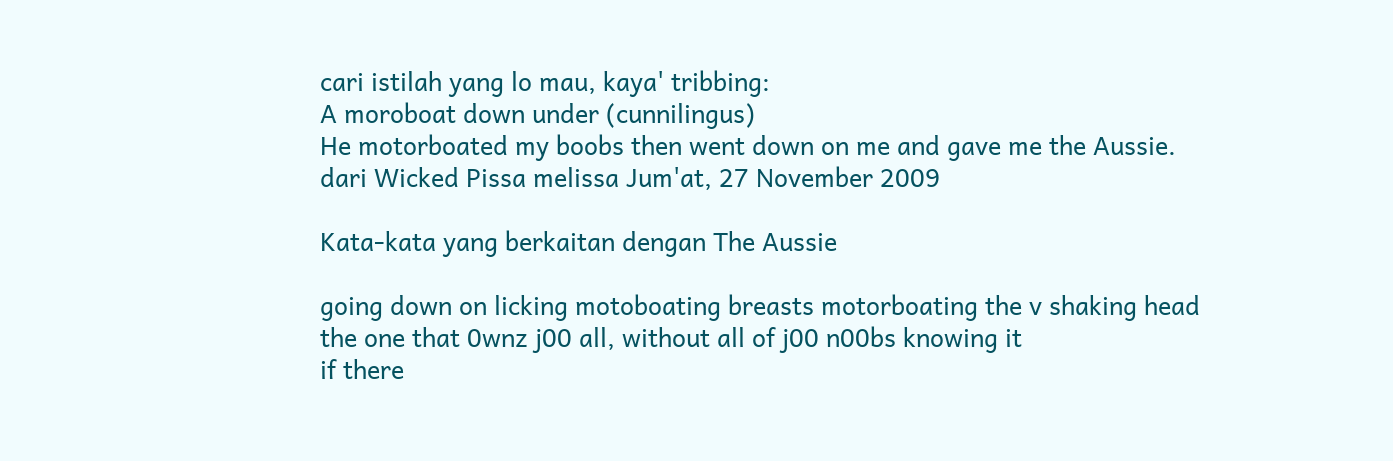cari istilah yang lo mau, kaya' tribbing:
A moroboat down under (cunnilingus)
He motorboated my boobs then went down on me and gave me the Aussie.
dari Wicked Pissa melissa Jum'at, 27 November 2009

Kata-kata yang berkaitan dengan The Aussie

going down on licking motoboating breasts motorboating the v shaking head
the one that 0wnz j00 all, without all of j00 n00bs knowing it
if there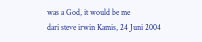was a God, it would be me
dari steve irwin Kamis, 24 Juni 2004